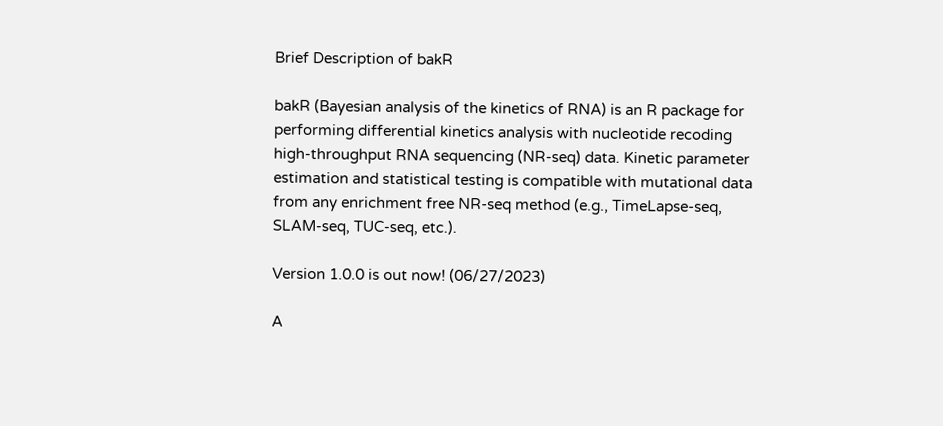Brief Description of bakR

bakR (Bayesian analysis of the kinetics of RNA) is an R package for performing differential kinetics analysis with nucleotide recoding high-throughput RNA sequencing (NR-seq) data. Kinetic parameter estimation and statistical testing is compatible with mutational data from any enrichment free NR-seq method (e.g., TimeLapse-seq, SLAM-seq, TUC-seq, etc.).

Version 1.0.0 is out now! (06/27/2023)

A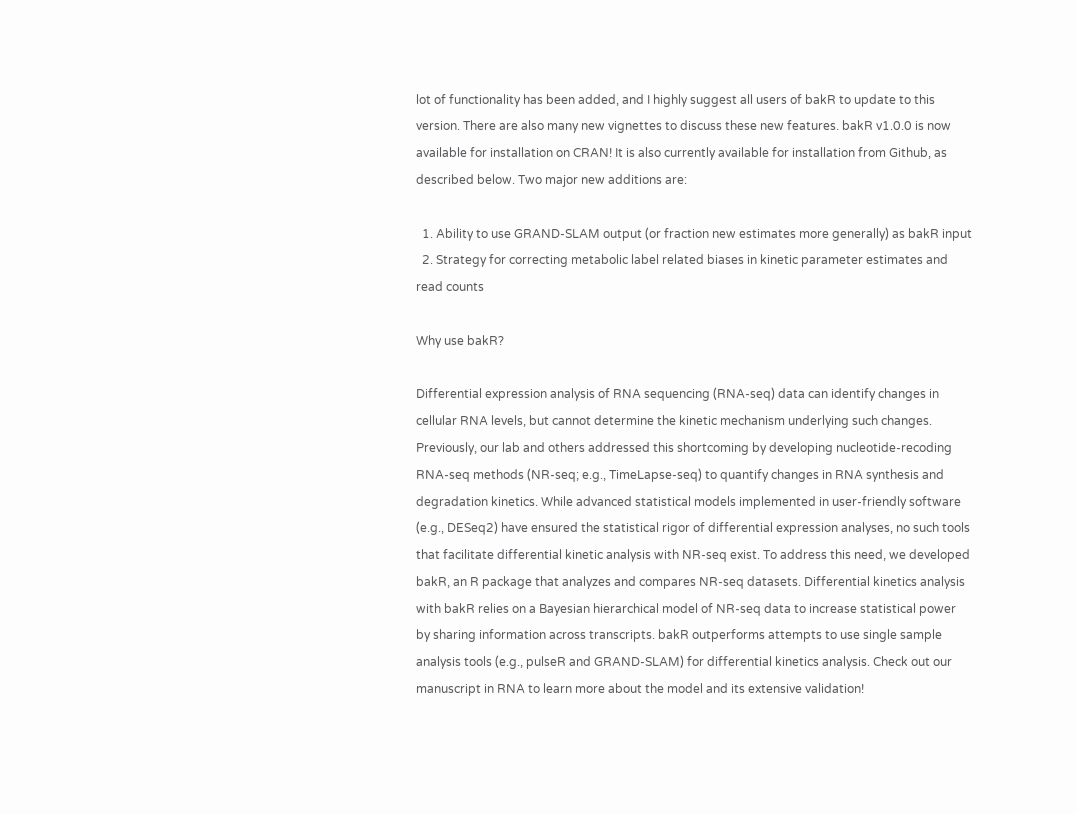lot of functionality has been added, and I highly suggest all users of bakR to update to this version. There are also many new vignettes to discuss these new features. bakR v1.0.0 is now available for installation on CRAN! It is also currently available for installation from Github, as described below. Two major new additions are:

  1. Ability to use GRAND-SLAM output (or fraction new estimates more generally) as bakR input
  2. Strategy for correcting metabolic label related biases in kinetic parameter estimates and read counts

Why use bakR?

Differential expression analysis of RNA sequencing (RNA-seq) data can identify changes in cellular RNA levels, but cannot determine the kinetic mechanism underlying such changes. Previously, our lab and others addressed this shortcoming by developing nucleotide-recoding RNA-seq methods (NR-seq; e.g., TimeLapse-seq) to quantify changes in RNA synthesis and degradation kinetics. While advanced statistical models implemented in user-friendly software (e.g., DESeq2) have ensured the statistical rigor of differential expression analyses, no such tools that facilitate differential kinetic analysis with NR-seq exist. To address this need, we developed bakR, an R package that analyzes and compares NR-seq datasets. Differential kinetics analysis with bakR relies on a Bayesian hierarchical model of NR-seq data to increase statistical power by sharing information across transcripts. bakR outperforms attempts to use single sample analysis tools (e.g., pulseR and GRAND-SLAM) for differential kinetics analysis. Check out our manuscript in RNA to learn more about the model and its extensive validation!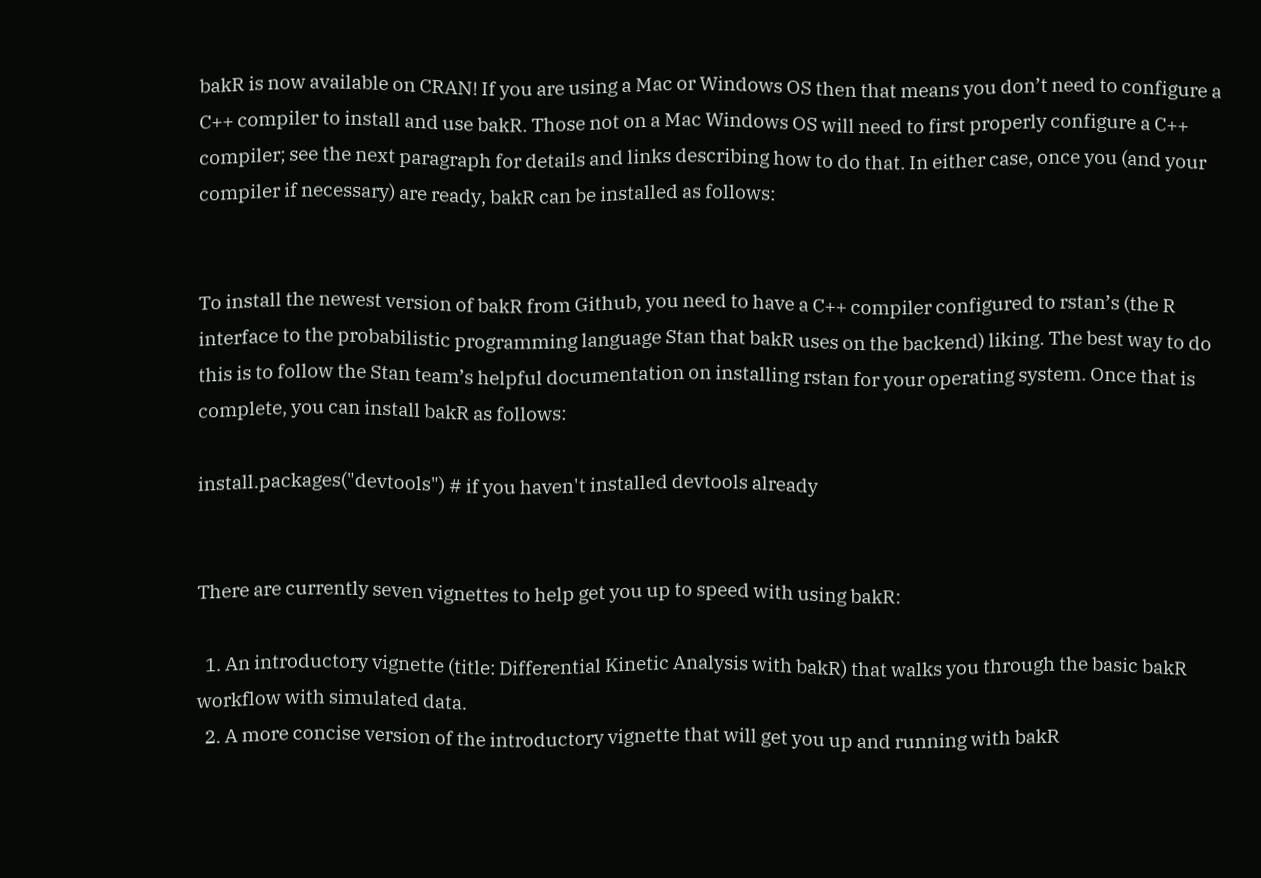bakR is now available on CRAN! If you are using a Mac or Windows OS then that means you don’t need to configure a C++ compiler to install and use bakR. Those not on a Mac Windows OS will need to first properly configure a C++ compiler; see the next paragraph for details and links describing how to do that. In either case, once you (and your compiler if necessary) are ready, bakR can be installed as follows:


To install the newest version of bakR from Github, you need to have a C++ compiler configured to rstan’s (the R interface to the probabilistic programming language Stan that bakR uses on the backend) liking. The best way to do this is to follow the Stan team’s helpful documentation on installing rstan for your operating system. Once that is complete, you can install bakR as follows:

install.packages("devtools") # if you haven't installed devtools already


There are currently seven vignettes to help get you up to speed with using bakR:

  1. An introductory vignette (title: Differential Kinetic Analysis with bakR) that walks you through the basic bakR workflow with simulated data.
  2. A more concise version of the introductory vignette that will get you up and running with bakR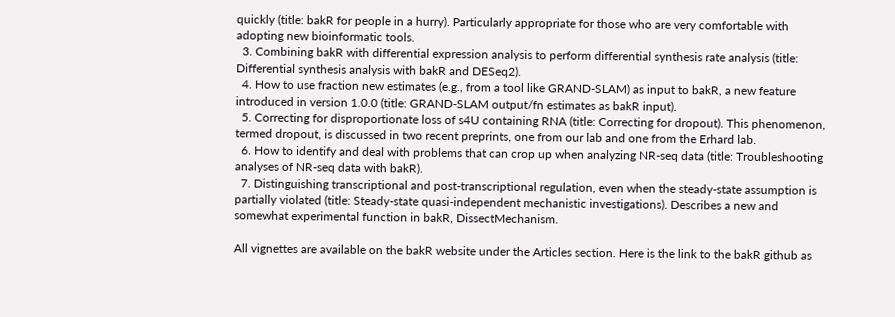quickly (title: bakR for people in a hurry). Particularly appropriate for those who are very comfortable with adopting new bioinformatic tools.
  3. Combining bakR with differential expression analysis to perform differential synthesis rate analysis (title: Differential synthesis analysis with bakR and DESeq2).
  4. How to use fraction new estimates (e.g., from a tool like GRAND-SLAM) as input to bakR, a new feature introduced in version 1.0.0 (title: GRAND-SLAM output/fn estimates as bakR input).
  5. Correcting for disproportionate loss of s4U containing RNA (title: Correcting for dropout). This phenomenon, termed dropout, is discussed in two recent preprints, one from our lab and one from the Erhard lab.
  6. How to identify and deal with problems that can crop up when analyzing NR-seq data (title: Troubleshooting analyses of NR-seq data with bakR).
  7. Distinguishing transcriptional and post-transcriptional regulation, even when the steady-state assumption is partially violated (title: Steady-state quasi-independent mechanistic investigations). Describes a new and somewhat experimental function in bakR, DissectMechanism.

All vignettes are available on the bakR website under the Articles section. Here is the link to the bakR github as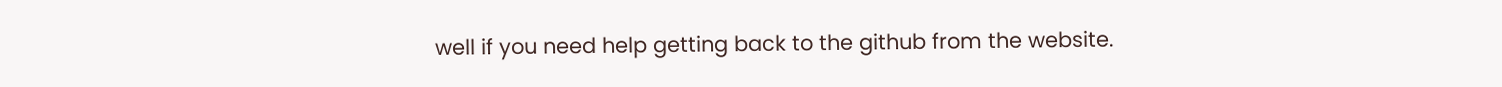well if you need help getting back to the github from the website.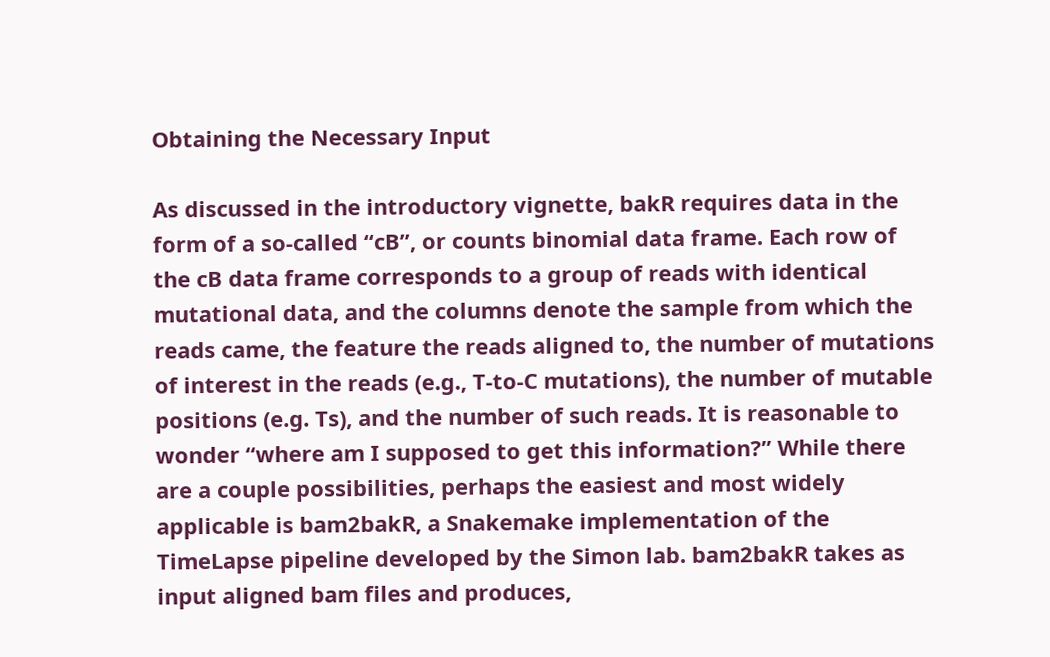Obtaining the Necessary Input

As discussed in the introductory vignette, bakR requires data in the form of a so-called “cB”, or counts binomial data frame. Each row of the cB data frame corresponds to a group of reads with identical mutational data, and the columns denote the sample from which the reads came, the feature the reads aligned to, the number of mutations of interest in the reads (e.g., T-to-C mutations), the number of mutable positions (e.g. Ts), and the number of such reads. It is reasonable to wonder “where am I supposed to get this information?” While there are a couple possibilities, perhaps the easiest and most widely applicable is bam2bakR, a Snakemake implementation of the TimeLapse pipeline developed by the Simon lab. bam2bakR takes as input aligned bam files and produces,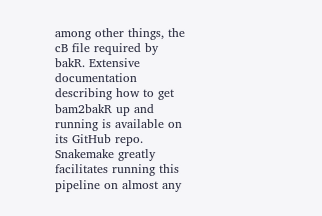among other things, the cB file required by bakR. Extensive documentation describing how to get bam2bakR up and running is available on its GitHub repo. Snakemake greatly facilitates running this pipeline on almost any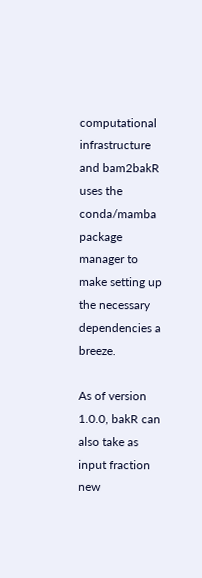computational infrastructure and bam2bakR uses the conda/mamba package manager to make setting up the necessary dependencies a breeze.

As of version 1.0.0, bakR can also take as input fraction new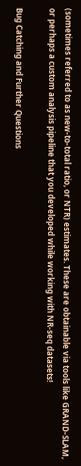(sometimes referred to as new-to-total ratio, or NTR) estimates. These are obtainable via tools like GRAND-SLAM, or perhaps a custom analysis pipeline that you developed while working with NR-seq datasets!

Bug Catching and Further Questions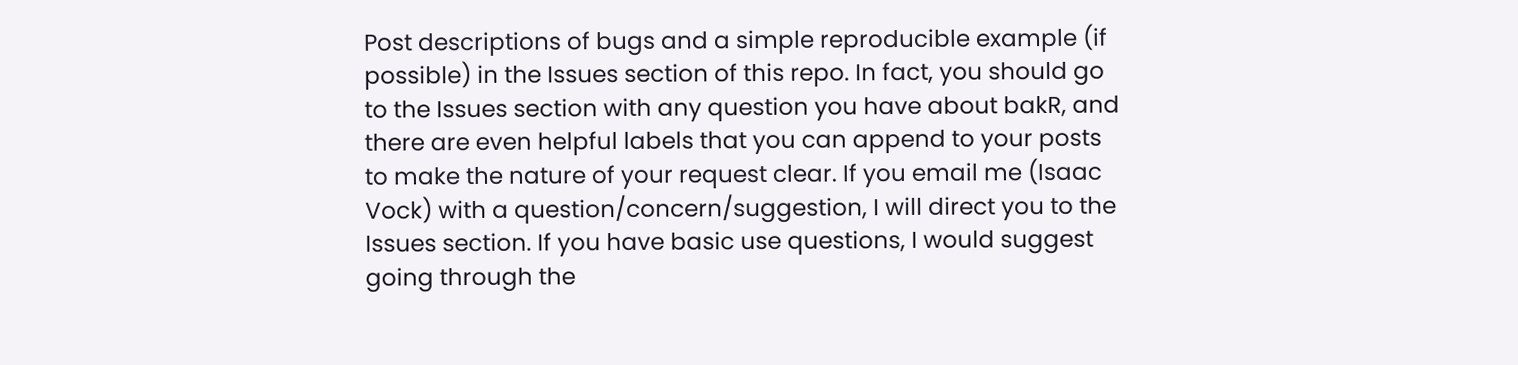Post descriptions of bugs and a simple reproducible example (if possible) in the Issues section of this repo. In fact, you should go to the Issues section with any question you have about bakR, and there are even helpful labels that you can append to your posts to make the nature of your request clear. If you email me (Isaac Vock) with a question/concern/suggestion, I will direct you to the Issues section. If you have basic use questions, I would suggest going through the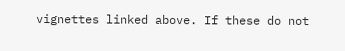vignettes linked above. If these do not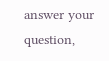answer your question,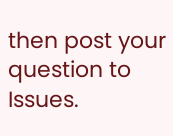then post your question to Issues.